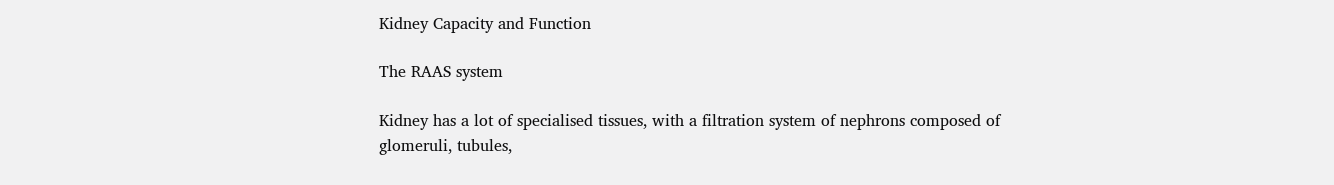Kidney Capacity and Function

The RAAS system

Kidney has a lot of specialised tissues, with a filtration system of nephrons composed of glomeruli, tubules,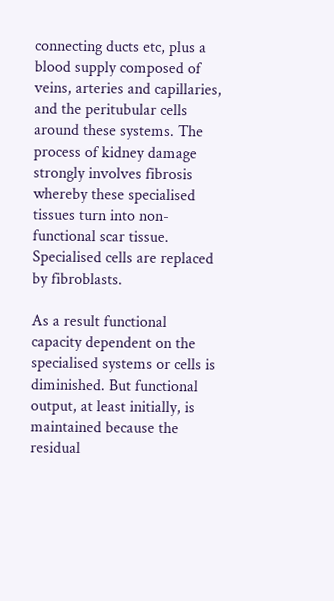connecting ducts etc, plus a blood supply composed of veins, arteries and capillaries, and the peritubular cells around these systems. The process of kidney damage strongly involves fibrosis whereby these specialised tissues turn into non-functional scar tissue. Specialised cells are replaced by fibroblasts.

As a result functional capacity dependent on the specialised systems or cells is diminished. But functional output, at least initially, is maintained because the residual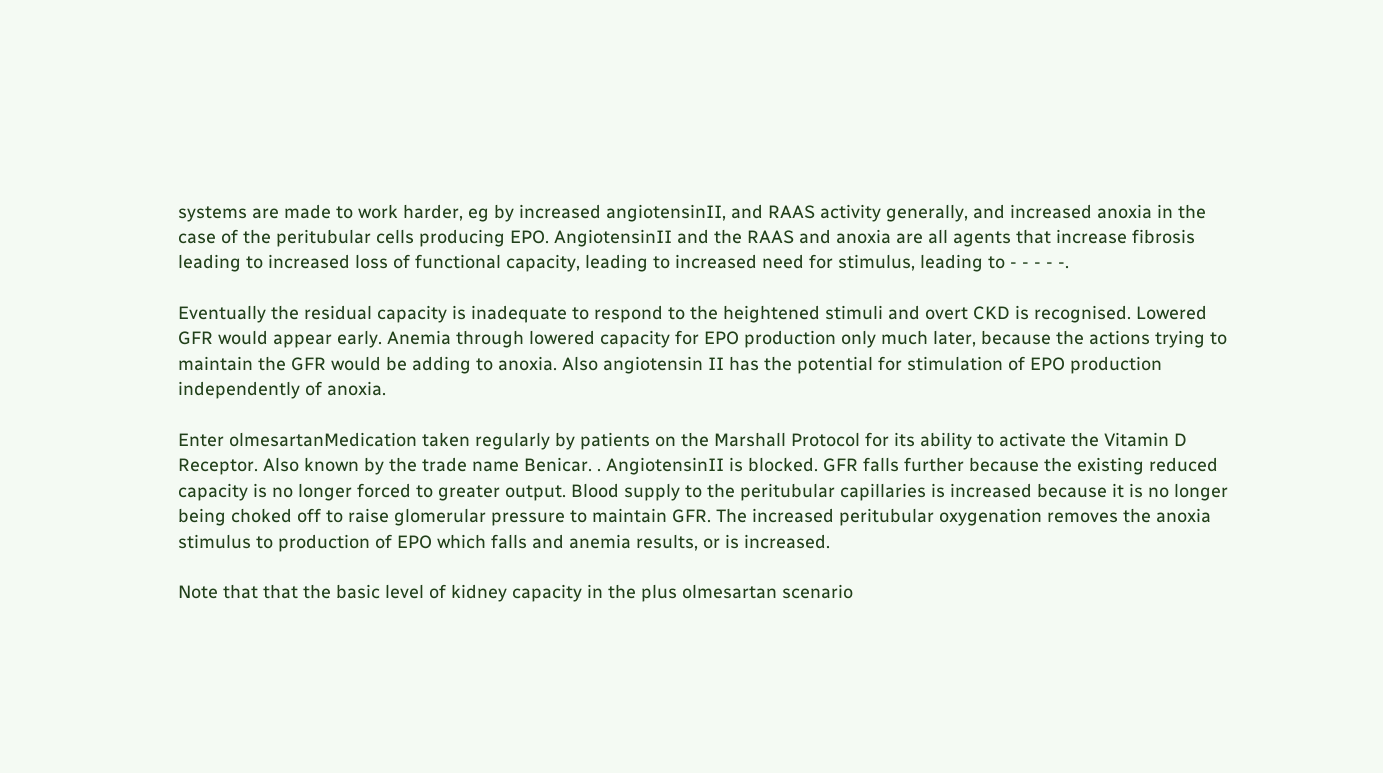systems are made to work harder, eg by increased angiotensinII, and RAAS activity generally, and increased anoxia in the case of the peritubular cells producing EPO. AngiotensinII and the RAAS and anoxia are all agents that increase fibrosis leading to increased loss of functional capacity, leading to increased need for stimulus, leading to - - - - -.

Eventually the residual capacity is inadequate to respond to the heightened stimuli and overt CKD is recognised. Lowered GFR would appear early. Anemia through lowered capacity for EPO production only much later, because the actions trying to maintain the GFR would be adding to anoxia. Also angiotensin II has the potential for stimulation of EPO production independently of anoxia.

Enter olmesartanMedication taken regularly by patients on the Marshall Protocol for its ability to activate the Vitamin D Receptor. Also known by the trade name Benicar. . AngiotensinII is blocked. GFR falls further because the existing reduced capacity is no longer forced to greater output. Blood supply to the peritubular capillaries is increased because it is no longer being choked off to raise glomerular pressure to maintain GFR. The increased peritubular oxygenation removes the anoxia stimulus to production of EPO which falls and anemia results, or is increased.

Note that that the basic level of kidney capacity in the plus olmesartan scenario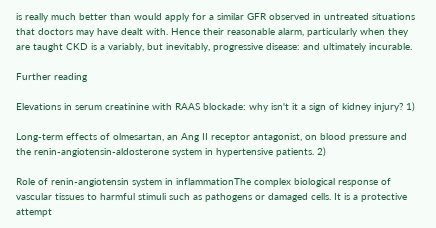is really much better than would apply for a similar GFR observed in untreated situations that doctors may have dealt with. Hence their reasonable alarm, particularly when they are taught CKD is a variably, but inevitably, progressive disease: and ultimately incurable.

Further reading

Elevations in serum creatinine with RAAS blockade: why isn't it a sign of kidney injury? 1)

Long-term effects of olmesartan, an Ang II receptor antagonist, on blood pressure and the renin-angiotensin-aldosterone system in hypertensive patients. 2)

Role of renin-angiotensin system in inflammationThe complex biological response of vascular tissues to harmful stimuli such as pathogens or damaged cells. It is a protective attempt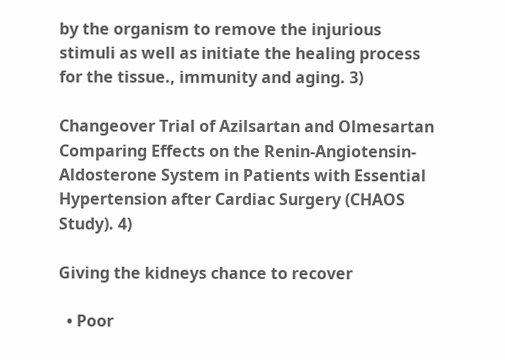by the organism to remove the injurious stimuli as well as initiate the healing process for the tissue., immunity and aging. 3)

Changeover Trial of Azilsartan and Olmesartan Comparing Effects on the Renin-Angiotensin-Aldosterone System in Patients with Essential Hypertension after Cardiac Surgery (CHAOS Study). 4)

Giving the kidneys chance to recover

  • Poor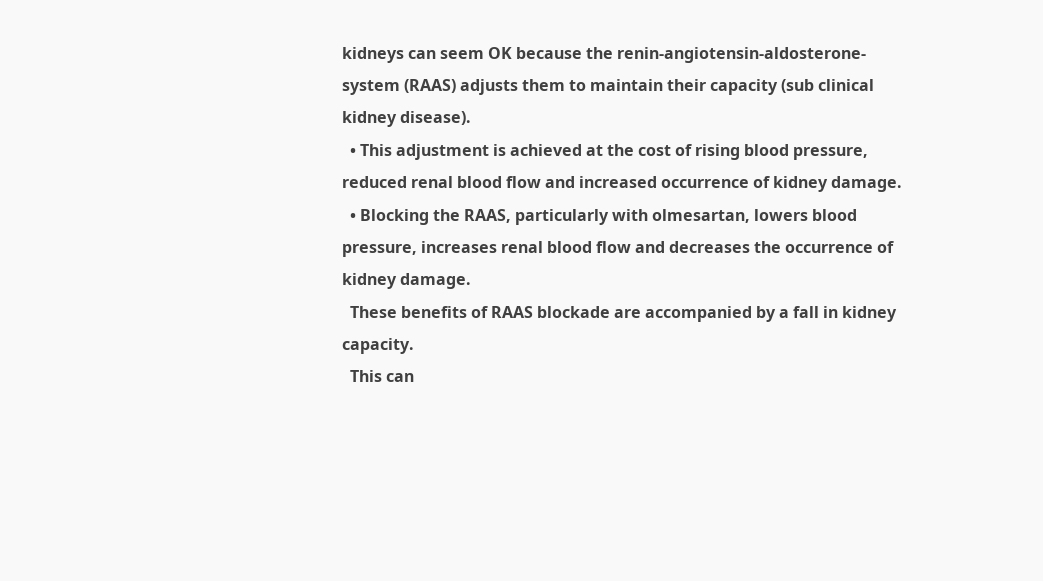kidneys can seem OK because the renin-angiotensin-aldosterone-system (RAAS) adjusts them to maintain their capacity (sub clinical kidney disease).
  • This adjustment is achieved at the cost of rising blood pressure, reduced renal blood flow and increased occurrence of kidney damage.
  • Blocking the RAAS, particularly with olmesartan, lowers blood pressure, increases renal blood flow and decreases the occurrence of kidney damage.
  These benefits of RAAS blockade are accompanied by a fall in kidney capacity.
  This can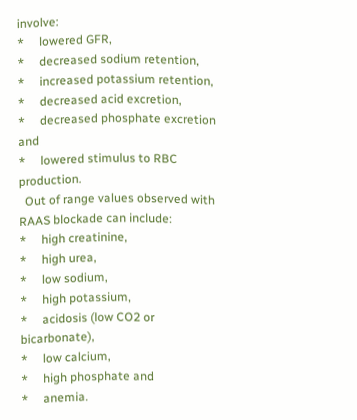involve:
*     lowered GFR,
*     decreased sodium retention,
*     increased potassium retention,
*     decreased acid excretion,
*     decreased phosphate excretion and
*     lowered stimulus to RBC production.
  Out of range values observed with RAAS blockade can include:
*     high creatinine,
*     high urea,
*     low sodium,
*     high potassium,
*     acidosis (low CO2 or bicarbonate),
*     low calcium,
*     high phosphate and
*     anemia.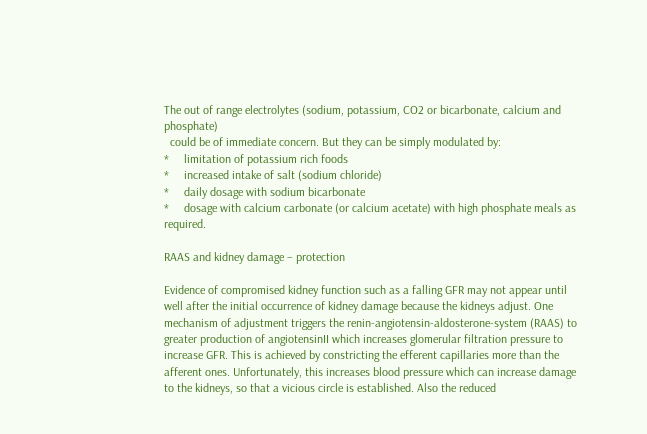The out of range electrolytes (sodium, potassium, CO2 or bicarbonate, calcium and phosphate)
  could be of immediate concern. But they can be simply modulated by:
*     limitation of potassium rich foods
*     increased intake of salt (sodium chloride)
*     daily dosage with sodium bicarbonate
*     dosage with calcium carbonate (or calcium acetate) with high phosphate meals as required.

RAAS and kidney damage – protection

Evidence of compromised kidney function such as a falling GFR may not appear until well after the initial occurrence of kidney damage because the kidneys adjust. One mechanism of adjustment triggers the renin-angiotensin-aldosterone-system (RAAS) to greater production of angiotensinII which increases glomerular filtration pressure to increase GFR. This is achieved by constricting the efferent capillaries more than the afferent ones. Unfortunately, this increases blood pressure which can increase damage to the kidneys, so that a vicious circle is established. Also the reduced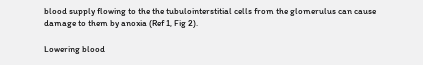blood supply flowing to the the tubulointerstitial cells from the glomerulus can cause damage to them by anoxia (Ref 1, Fig 2).

Lowering blood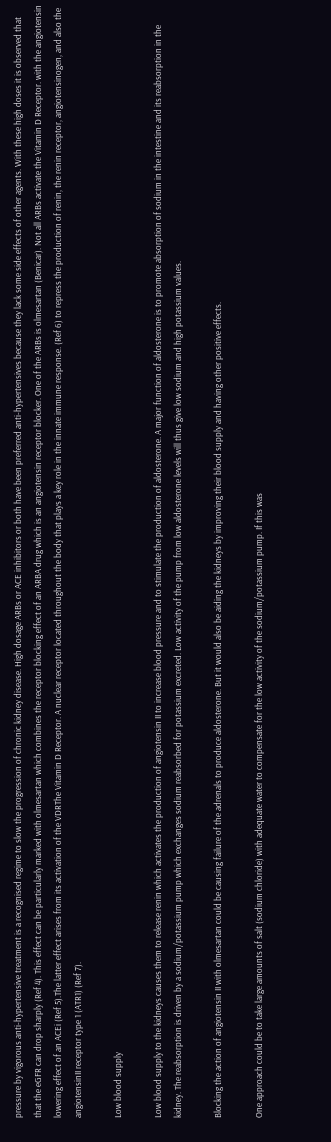pressure by vigorous anti-hypertensive treatment is a recognised regime to slow the progression of chronic kidney disease. High dosage ARBs or ACE inhibitors or both have been preferred anti-hypertensives because they lack some side effects of other agents. With these high doses it is observed that that the eGFR can drop sharply (Ref 4). This effect can be particularly marked with olmesartan which combines the receptor blocking effect of an ARBA drug which is an angiotensin receptor blocker. One of the ARBs is olmesartan (Benicar). Not all ARBs activate the Vitamin D Receptor. with the angiotensin lowering effect of an ACEi (Ref 5).The latter effect arises from its activation of the VDRThe Vitamin D Receptor. A nuclear receptor located throughout the body that plays a key role in the innate immune response. (Ref 6) to repress the production of renin, the renin receptor, angiotensinogen, and also the angiotensinII receptor type 1 (ATR1) (Ref 7).

Low blood supply

Low blood supply to the kidneys causes them to release renin which activates the production of angiotensin II to increase blood pressure and to stimulate the production of aldosterone. A major function of aldosterone is to promote absorption of sodium in the intestine and its reabsorption in the kidney. The reabsorption is driven by a sodium/potassium pump which exchanges sodium reabsorbed for potassium excreted. Low activity of the pump from low aldosterone levels will thus give low sodium and high potassium values.

Blocking the action of angiotensin II with olmesartan could be causing failure of the adrenals to produce aldosterone. But it would also be aiding the kidneys by improving their blood supply and having other positive effects.

One approach could be to take large amounts of salt (sodium chloride) with adequate water to compensate for the low activity of the sodium/potassium pump. If this was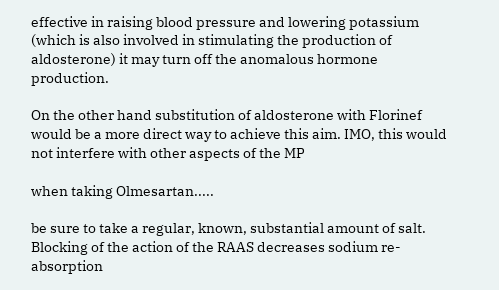effective in raising blood pressure and lowering potassium (which is also involved in stimulating the production of aldosterone) it may turn off the anomalous hormone production.

On the other hand substitution of aldosterone with Florinef would be a more direct way to achieve this aim. IMO, this would not interfere with other aspects of the MP

when taking Olmesartan.....

be sure to take a regular, known, substantial amount of salt. Blocking of the action of the RAAS decreases sodium re-absorption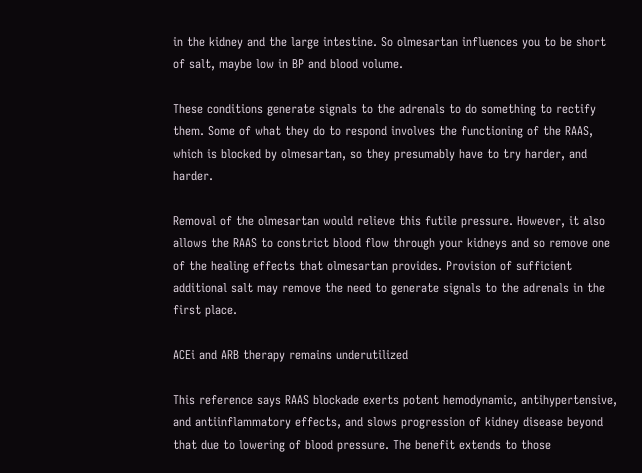in the kidney and the large intestine. So olmesartan influences you to be short of salt, maybe low in BP and blood volume.

These conditions generate signals to the adrenals to do something to rectify them. Some of what they do to respond involves the functioning of the RAAS, which is blocked by olmesartan, so they presumably have to try harder, and harder.

Removal of the olmesartan would relieve this futile pressure. However, it also allows the RAAS to constrict blood flow through your kidneys and so remove one of the healing effects that olmesartan provides. Provision of sufficient additional salt may remove the need to generate signals to the adrenals in the first place.

ACEi and ARB therapy remains underutilized

This reference says RAAS blockade exerts potent hemodynamic, antihypertensive, and antiinflammatory effects, and slows progression of kidney disease beyond that due to lowering of blood pressure. The benefit extends to those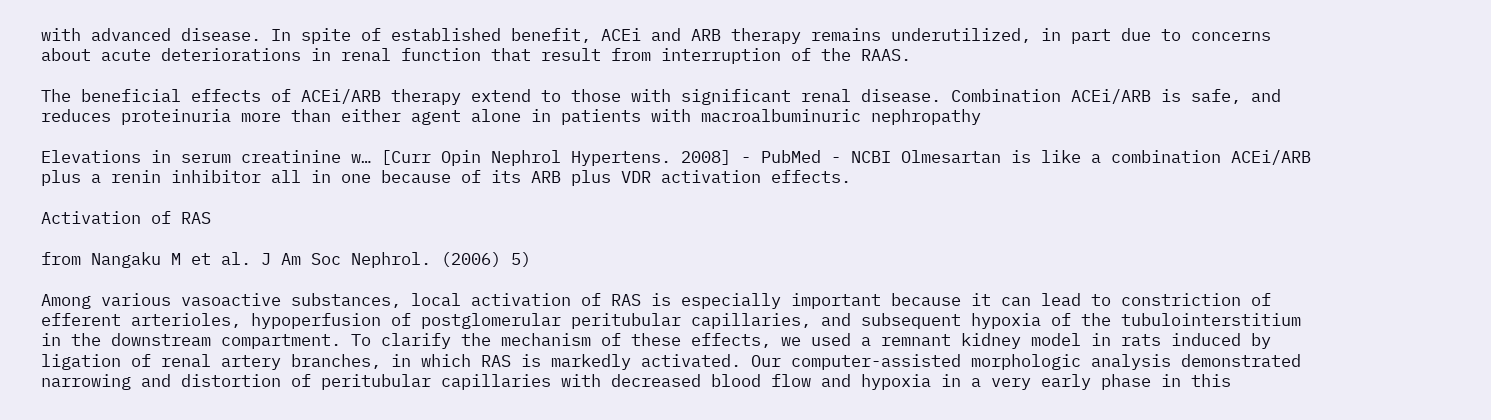with advanced disease. In spite of established benefit, ACEi and ARB therapy remains underutilized, in part due to concerns about acute deteriorations in renal function that result from interruption of the RAAS.

The beneficial effects of ACEi/ARB therapy extend to those with significant renal disease. Combination ACEi/ARB is safe, and reduces proteinuria more than either agent alone in patients with macroalbuminuric nephropathy

Elevations in serum creatinine w… [Curr Opin Nephrol Hypertens. 2008] - PubMed - NCBI Olmesartan is like a combination ACEi/ARB plus a renin inhibitor all in one because of its ARB plus VDR activation effects.

Activation of RAS

from Nangaku M et al. J Am Soc Nephrol. (2006) 5)

Among various vasoactive substances, local activation of RAS is especially important because it can lead to constriction of efferent arterioles, hypoperfusion of postglomerular peritubular capillaries, and subsequent hypoxia of the tubulointerstitium in the downstream compartment. To clarify the mechanism of these effects, we used a remnant kidney model in rats induced by ligation of renal artery branches, in which RAS is markedly activated. Our computer-assisted morphologic analysis demonstrated narrowing and distortion of peritubular capillaries with decreased blood flow and hypoxia in a very early phase in this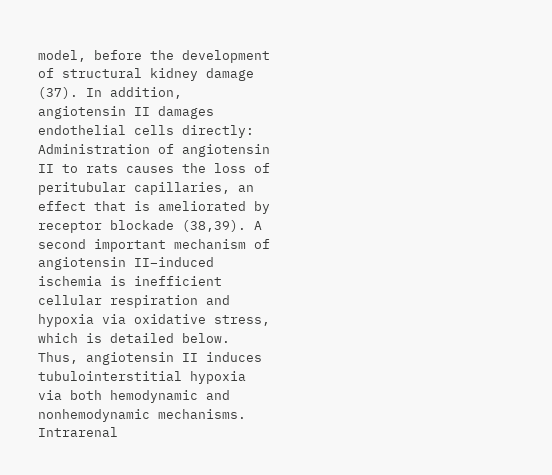model, before the development of structural kidney damage (37). In addition, angiotensin II damages endothelial cells directly: Administration of angiotensin II to rats causes the loss of peritubular capillaries, an effect that is ameliorated by receptor blockade (38,39). A second important mechanism of angiotensin II–induced ischemia is inefficient cellular respiration and hypoxia via oxidative stress, which is detailed below. Thus, angiotensin II induces tubulointerstitial hypoxia via both hemodynamic and nonhemodynamic mechanisms. Intrarenal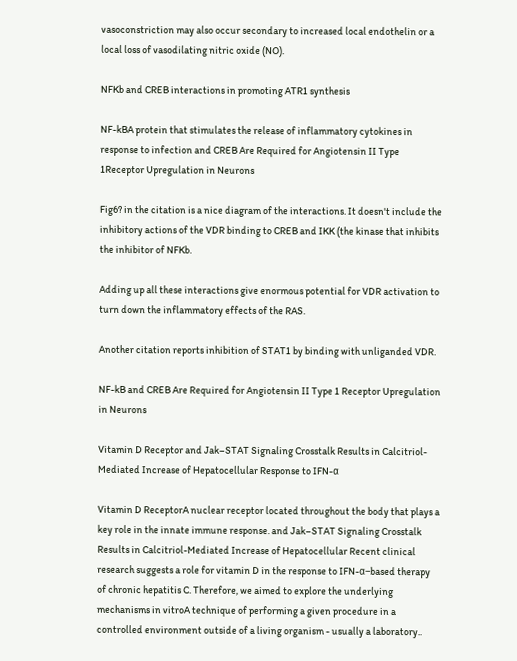vasoconstriction may also occur secondary to increased local endothelin or a local loss of vasodilating nitric oxide (NO).

NFKb and CREB interactions in promoting ATR1 synthesis

NF-kBA protein that stimulates the release of inflammatory cytokines in response to infection and CREB Are Required for Angiotensin II Type 1Receptor Upregulation in Neurons

Fig6? in the citation is a nice diagram of the interactions. It doesn't include the inhibitory actions of the VDR binding to CREB and IKK (the kinase that inhibits the inhibitor of NFKb.

Adding up all these interactions give enormous potential for VDR activation to turn down the inflammatory effects of the RAS.

Another citation reports inhibition of STAT1 by binding with unliganded VDR.

NF-kB and CREB Are Required for Angiotensin II Type 1 Receptor Upregulation in Neurons

Vitamin D Receptor and Jak–STAT Signaling Crosstalk Results in Calcitriol-Mediated Increase of Hepatocellular Response to IFN-α

Vitamin D ReceptorA nuclear receptor located throughout the body that plays a key role in the innate immune response. and Jak–STAT Signaling Crosstalk Results in Calcitriol-Mediated Increase of Hepatocellular Recent clinical research suggests a role for vitamin D in the response to IFN-α–based therapy of chronic hepatitis C. Therefore, we aimed to explore the underlying mechanisms in vitroA technique of performing a given procedure in a controlled environment outside of a living organism - usually a laboratory..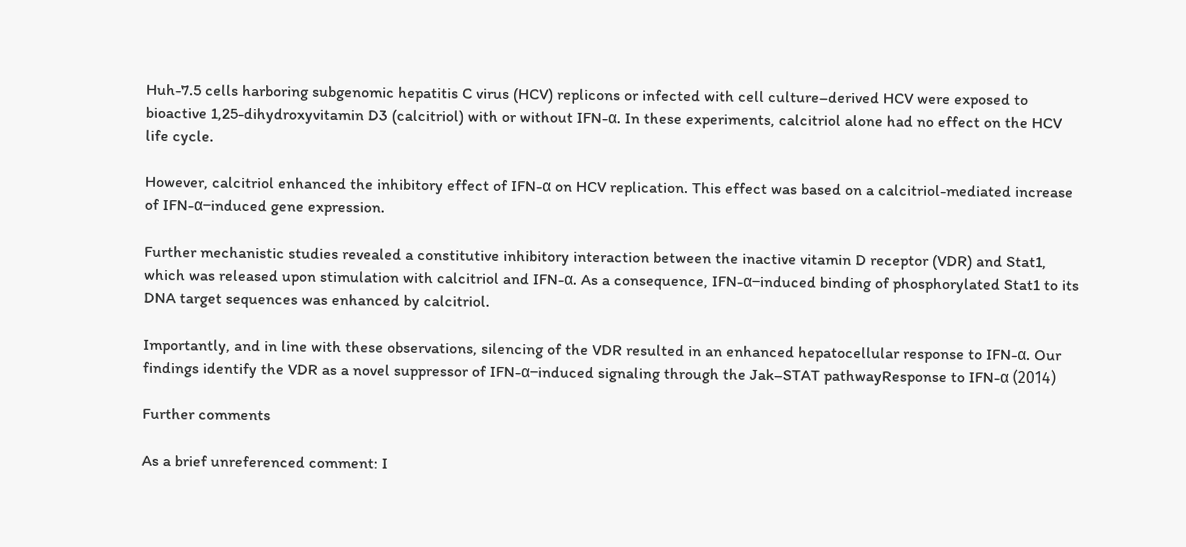Huh-7.5 cells harboring subgenomic hepatitis C virus (HCV) replicons or infected with cell culture–derived HCV were exposed to bioactive 1,25-dihydroxyvitamin D3 (calcitriol) with or without IFN-α. In these experiments, calcitriol alone had no effect on the HCV life cycle.

However, calcitriol enhanced the inhibitory effect of IFN-α on HCV replication. This effect was based on a calcitriol-mediated increase of IFN-α–induced gene expression.

Further mechanistic studies revealed a constitutive inhibitory interaction between the inactive vitamin D receptor (VDR) and Stat1, which was released upon stimulation with calcitriol and IFN-α. As a consequence, IFN-α–induced binding of phosphorylated Stat1 to its DNA target sequences was enhanced by calcitriol.

Importantly, and in line with these observations, silencing of the VDR resulted in an enhanced hepatocellular response to IFN-α. Our findings identify the VDR as a novel suppressor of IFN-α–induced signaling through the Jak–STAT pathwayResponse to IFN-α (2014)

Further comments

As a brief unreferenced comment: I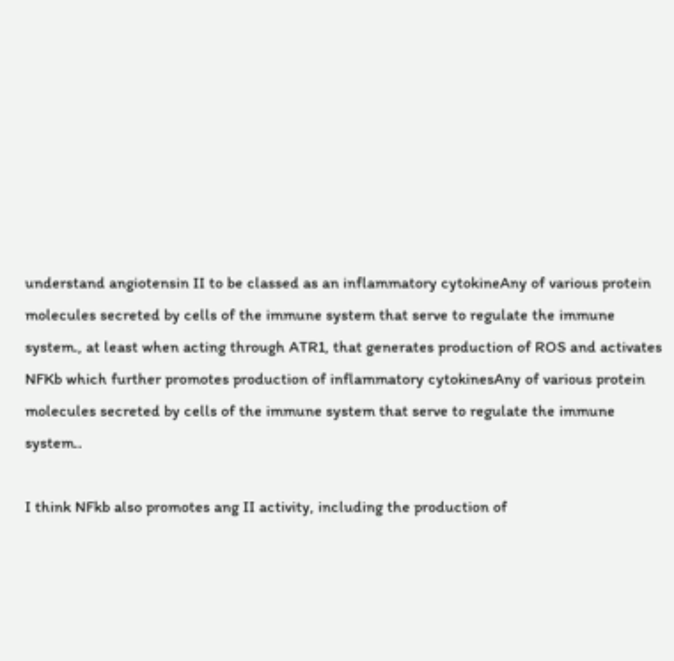understand angiotensin II to be classed as an inflammatory cytokineAny of various protein molecules secreted by cells of the immune system that serve to regulate the immune system., at least when acting through ATR1, that generates production of ROS and activates NFKb which further promotes production of inflammatory cytokinesAny of various protein molecules secreted by cells of the immune system that serve to regulate the immune system..

I think NFkb also promotes ang II activity, including the production of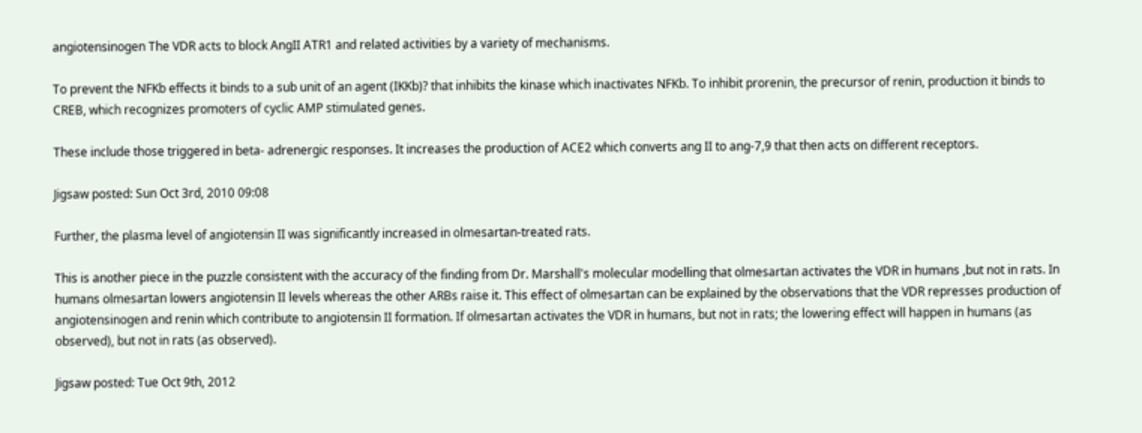angiotensinogen The VDR acts to block AngII ATR1 and related activities by a variety of mechanisms.

To prevent the NFKb effects it binds to a sub unit of an agent (IKKb)? that inhibits the kinase which inactivates NFKb. To inhibit prorenin, the precursor of renin, production it binds to CREB, which recognizes promoters of cyclic AMP stimulated genes.

These include those triggered in beta- adrenergic responses. It increases the production of ACE2 which converts ang II to ang-7,9 that then acts on different receptors.

Jigsaw posted: Sun Oct 3rd, 2010 09:08

Further, the plasma level of angiotensin II was significantly increased in olmesartan-treated rats.

This is another piece in the puzzle consistent with the accuracy of the finding from Dr. Marshall's molecular modelling that olmesartan activates the VDR in humans ,but not in rats. In humans olmesartan lowers angiotensin II levels whereas the other ARBs raise it. This effect of olmesartan can be explained by the observations that the VDR represses production of angiotensinogen and renin which contribute to angiotensin II formation. If olmesartan activates the VDR in humans, but not in rats; the lowering effect will happen in humans (as observed), but not in rats (as observed).

Jigsaw posted: Tue Oct 9th, 2012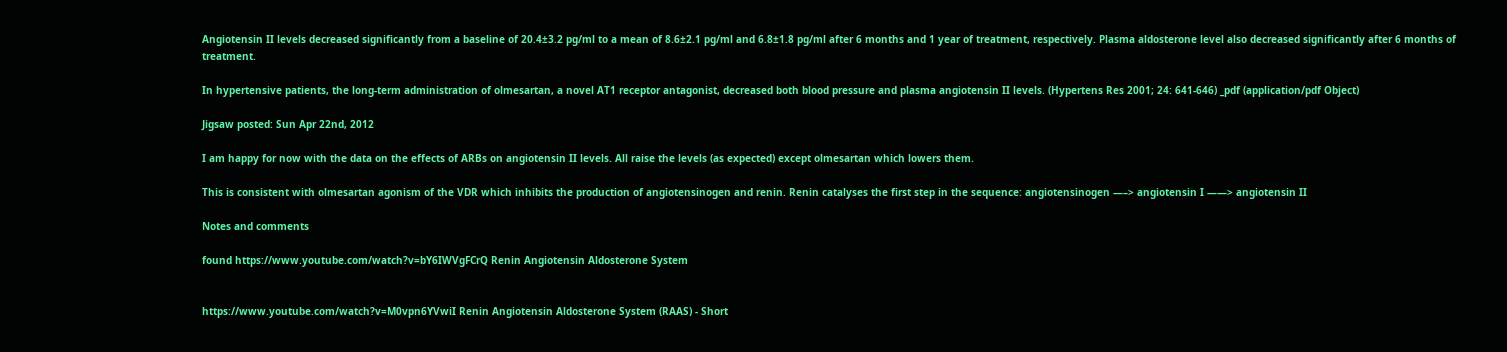Angiotensin II levels decreased significantly from a baseline of 20.4±3.2 pg/ml to a mean of 8.6±2.1 pg/ml and 6.8±1.8 pg/ml after 6 months and 1 year of treatment, respectively. Plasma aldosterone level also decreased significantly after 6 months of treatment.

In hypertensive patients, the long-term administration of olmesartan, a novel AT1 receptor antagonist, decreased both blood pressure and plasma angiotensin II levels. (Hypertens Res 2001; 24: 641-646) _pdf (application/pdf Object)

Jigsaw posted: Sun Apr 22nd, 2012

I am happy for now with the data on the effects of ARBs on angiotensin II levels. All raise the levels (as expected) except olmesartan which lowers them.

This is consistent with olmesartan agonism of the VDR which inhibits the production of angiotensinogen and renin. Renin catalyses the first step in the sequence: angiotensinogen —–> angiotensin I ——> angiotensin II

Notes and comments

found https://www.youtube.com/watch?v=bY6IWVgFCrQ Renin Angiotensin Aldosterone System


https://www.youtube.com/watch?v=M0vpn6YVwiI Renin Angiotensin Aldosterone System (RAAS) - Short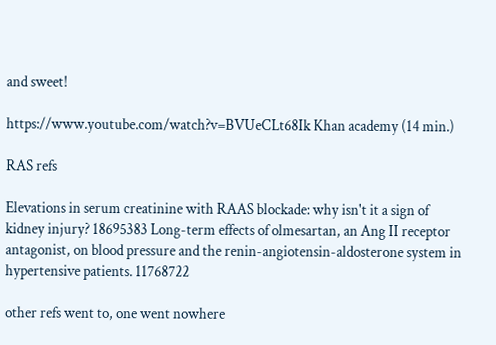and sweet!

https://www.youtube.com/watch?v=BVUeCLt68Ik Khan academy (14 min.)

RAS refs

Elevations in serum creatinine with RAAS blockade: why isn't it a sign of kidney injury? 18695383 Long-term effects of olmesartan, an Ang II receptor antagonist, on blood pressure and the renin-angiotensin-aldosterone system in hypertensive patients. 11768722

other refs went to, one went nowhere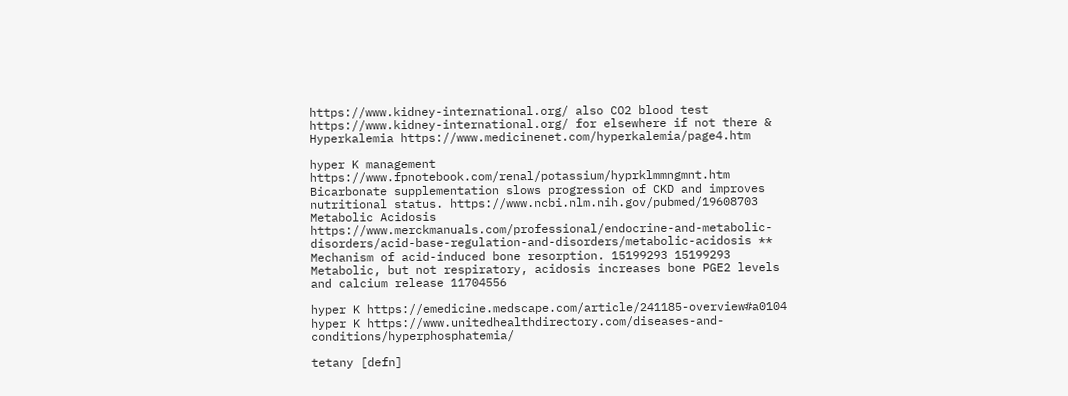https://www.kidney-international.org/ also CO2 blood test https://www.kidney-international.org/ for elsewhere if not there & Hyperkalemia https://www.medicinenet.com/hyperkalemia/page4.htm

hyper K management https://www.fpnotebook.com/renal/potassium/hyprklmmngmnt.htm Bicarbonate supplementation slows progression of CKD and improves nutritional status. https://www.ncbi.nlm.nih.gov/pubmed/19608703 Metabolic Acidosis https://www.merckmanuals.com/professional/endocrine-and-metabolic-disorders/acid-base-regulation-and-disorders/metabolic-acidosis ** Mechanism of acid-induced bone resorption. 15199293 15199293 Metabolic, but not respiratory, acidosis increases bone PGE2 levels and calcium release 11704556

hyper K https://emedicine.medscape.com/article/241185-overview#a0104 hyper K https://www.unitedhealthdirectory.com/diseases-and-conditions/hyperphosphatemia/

tetany [defn]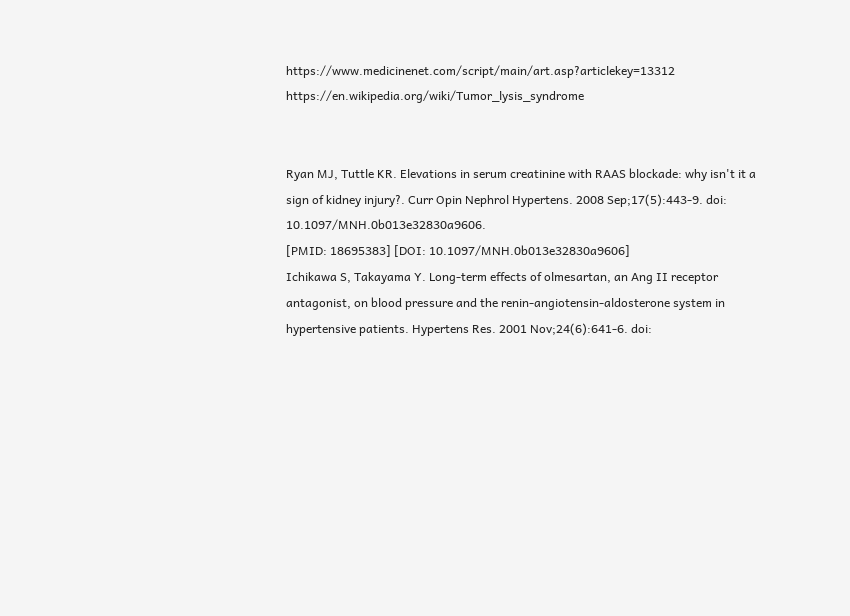https://www.medicinenet.com/script/main/art.asp?articlekey=13312 https://en.wikipedia.org/wiki/Tumor_lysis_syndrome


Ryan MJ, Tuttle KR. Elevations in serum creatinine with RAAS blockade: why isn't it a sign of kidney injury?. Curr Opin Nephrol Hypertens. 2008 Sep;17(5):443-9. doi: 10.1097/MNH.0b013e32830a9606.
[PMID: 18695383] [DOI: 10.1097/MNH.0b013e32830a9606]
Ichikawa S, Takayama Y. Long-term effects of olmesartan, an Ang II receptor antagonist, on blood pressure and the renin-angiotensin-aldosterone system in hypertensive patients. Hypertens Res. 2001 Nov;24(6):641-6. doi: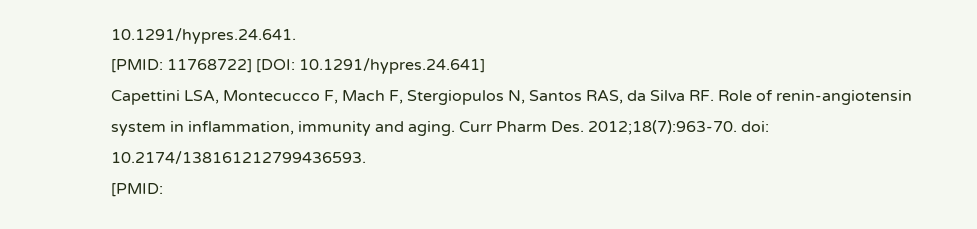10.1291/hypres.24.641.
[PMID: 11768722] [DOI: 10.1291/hypres.24.641]
Capettini LSA, Montecucco F, Mach F, Stergiopulos N, Santos RAS, da Silva RF. Role of renin-angiotensin system in inflammation, immunity and aging. Curr Pharm Des. 2012;18(7):963-70. doi: 10.2174/138161212799436593.
[PMID: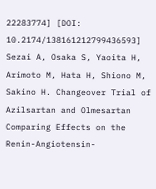22283774] [DOI: 10.2174/138161212799436593]
Sezai A, Osaka S, Yaoita H, Arimoto M, Hata H, Shiono M, Sakino H. Changeover Trial of Azilsartan and Olmesartan Comparing Effects on the Renin-Angiotensin-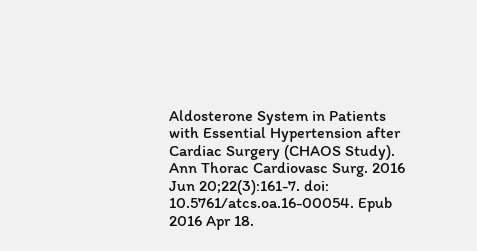Aldosterone System in Patients with Essential Hypertension after Cardiac Surgery (CHAOS Study). Ann Thorac Cardiovasc Surg. 2016 Jun 20;22(3):161-7. doi: 10.5761/atcs.oa.16-00054. Epub 2016 Apr 18.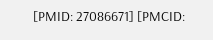[PMID: 27086671] [PMCID: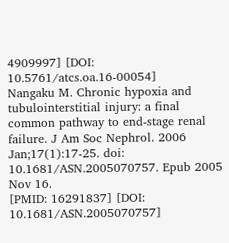4909997] [DOI: 10.5761/atcs.oa.16-00054]
Nangaku M. Chronic hypoxia and tubulointerstitial injury: a final common pathway to end-stage renal failure. J Am Soc Nephrol. 2006 Jan;17(1):17-25. doi: 10.1681/ASN.2005070757. Epub 2005 Nov 16.
[PMID: 16291837] [DOI: 10.1681/ASN.2005070757]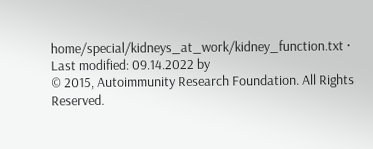home/special/kidneys_at_work/kidney_function.txt · Last modified: 09.14.2022 by
© 2015, Autoimmunity Research Foundation. All Rights Reserved.